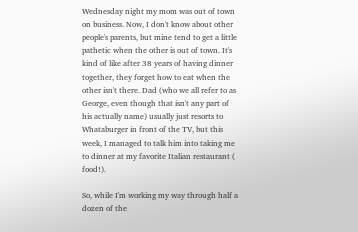Wednesday night my mom was out of town on business. Now, I don't know about other people's parents, but mine tend to get a little pathetic when the other is out of town. It's kind of like after 38 years of having dinner together, they forget how to eat when the other isn't there. Dad (who we all refer to as George, even though that isn't any part of his actually name) usually just resorts to Whataburger in front of the TV, but this week, I managed to talk him into taking me to dinner at my favorite Italian restaurant ( food!).

So, while I'm working my way through half a dozen of the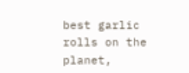best garlic rolls on the planet,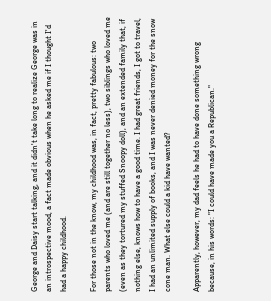George and Daisy start talking, and it didn't take long to realize George was in an introspective mood, a fact made obvious when he asked me if I thought I'd had a happy childhood.

For those not in the know, my childhood was, in fact, pretty fabulous: two parents who loved me (and are still together no less), two siblings who loved me (even as they tortured my stuffed Snoopy doll), and an extended family that, if nothing else, knows how to have a good time. I had great friends, I got to travel, I had an unlimited supply of books, and I was never denied money for the snow cone man. What else could a kid have wanted?

Apparently, however, my dad feels he had to have done something wrong because, in his words: "I could have made you a Republican."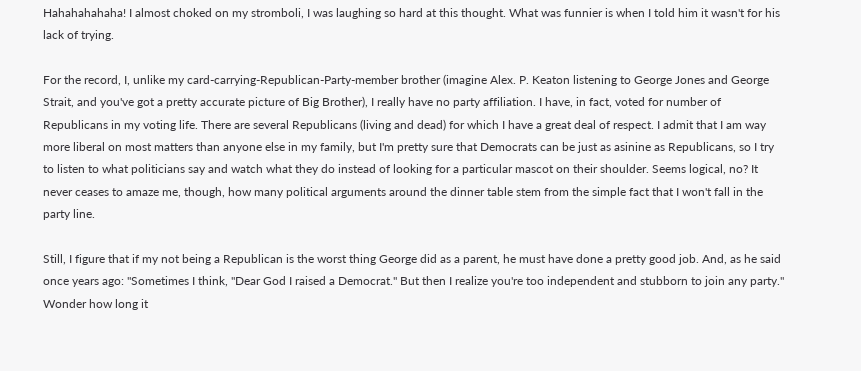Hahahahahaha! I almost choked on my stromboli, I was laughing so hard at this thought. What was funnier is when I told him it wasn't for his lack of trying.

For the record, I, unlike my card-carrying-Republican-Party-member brother (imagine Alex. P. Keaton listening to George Jones and George Strait, and you've got a pretty accurate picture of Big Brother), I really have no party affiliation. I have, in fact, voted for number of Republicans in my voting life. There are several Republicans (living and dead) for which I have a great deal of respect. I admit that I am way more liberal on most matters than anyone else in my family, but I'm pretty sure that Democrats can be just as asinine as Republicans, so I try to listen to what politicians say and watch what they do instead of looking for a particular mascot on their shoulder. Seems logical, no? It never ceases to amaze me, though, how many political arguments around the dinner table stem from the simple fact that I won't fall in the party line.

Still, I figure that if my not being a Republican is the worst thing George did as a parent, he must have done a pretty good job. And, as he said once years ago: "Sometimes I think, "Dear God I raised a Democrat." But then I realize you're too independent and stubborn to join any party." Wonder how long it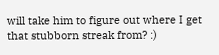will take him to figure out where I get that stubborn streak from? :)